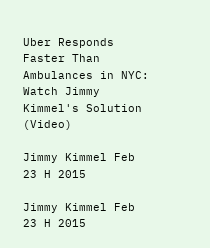Uber Responds Faster Than Ambulances in NYC: Watch Jimmy Kimmel's Solution (Video)

Jimmy Kimmel Feb 23 H 2015

Jimmy Kimmel Feb 23 H 2015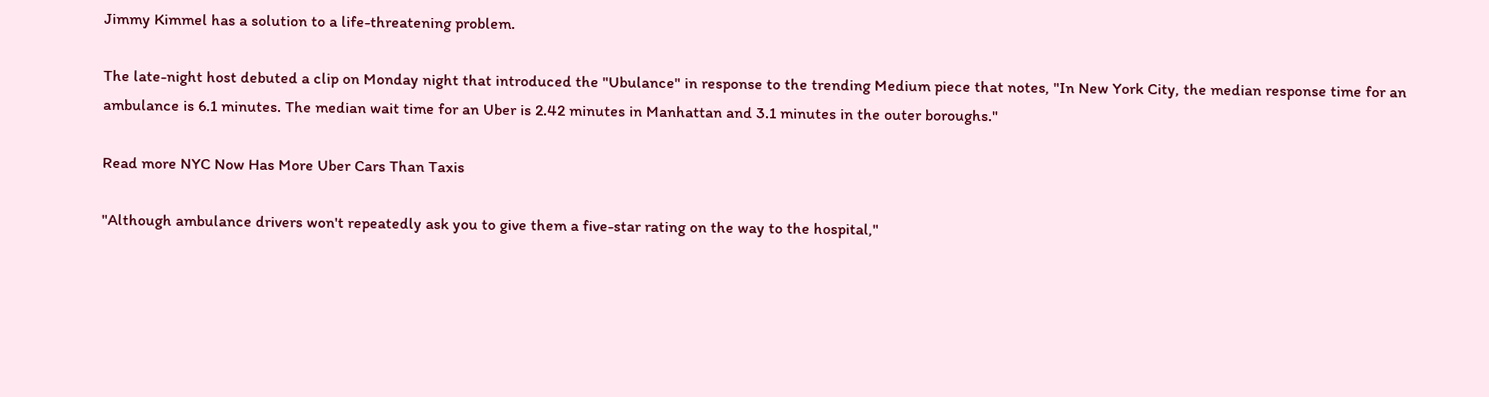Jimmy Kimmel has a solution to a life-threatening problem.

The late-night host debuted a clip on Monday night that introduced the "Ubulance" in response to the trending Medium piece that notes, "In New York City, the median response time for an ambulance is 6.1 minutes. The median wait time for an Uber is 2.42 minutes in Manhattan and 3.1 minutes in the outer boroughs."

Read more NYC Now Has More Uber Cars Than Taxis

"Although ambulance drivers won't repeatedly ask you to give them a five-star rating on the way to the hospital,"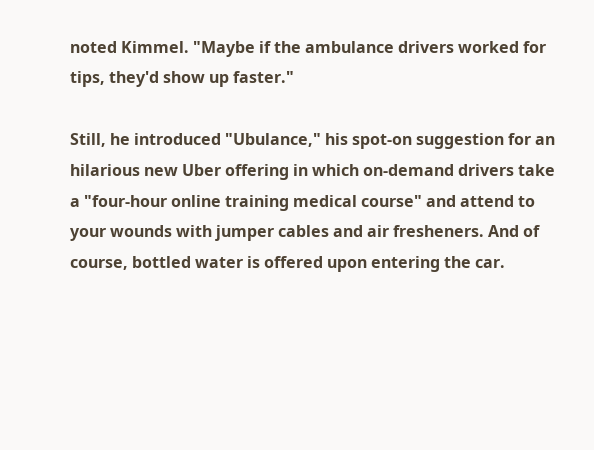noted Kimmel. "Maybe if the ambulance drivers worked for tips, they'd show up faster."

Still, he introduced "Ubulance," his spot-on suggestion for an hilarious new Uber offering in which on-demand drivers take a "four-hour online training medical course" and attend to your wounds with jumper cables and air fresheners. And of course, bottled water is offered upon entering the car.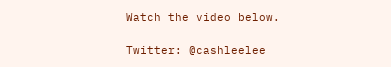Watch the video below.

Twitter: @cashleelee